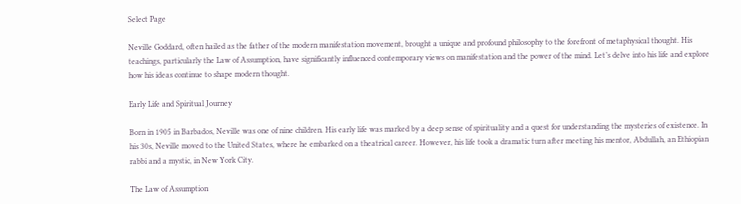Select Page

Neville Goddard, often hailed as the father of the modern manifestation movement, brought a unique and profound philosophy to the forefront of metaphysical thought. His teachings, particularly the Law of Assumption, have significantly influenced contemporary views on manifestation and the power of the mind. Let’s delve into his life and explore how his ideas continue to shape modern thought.

Early Life and Spiritual Journey

Born in 1905 in Barbados, Neville was one of nine children. His early life was marked by a deep sense of spirituality and a quest for understanding the mysteries of existence. In his 30s, Neville moved to the United States, where he embarked on a theatrical career. However, his life took a dramatic turn after meeting his mentor, Abdullah, an Ethiopian rabbi and a mystic, in New York City.

The Law of Assumption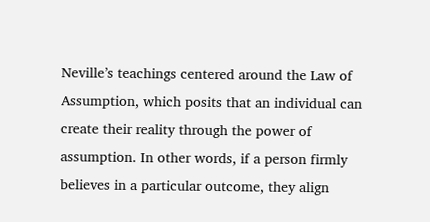Neville’s teachings centered around the Law of Assumption, which posits that an individual can create their reality through the power of assumption. In other words, if a person firmly believes in a particular outcome, they align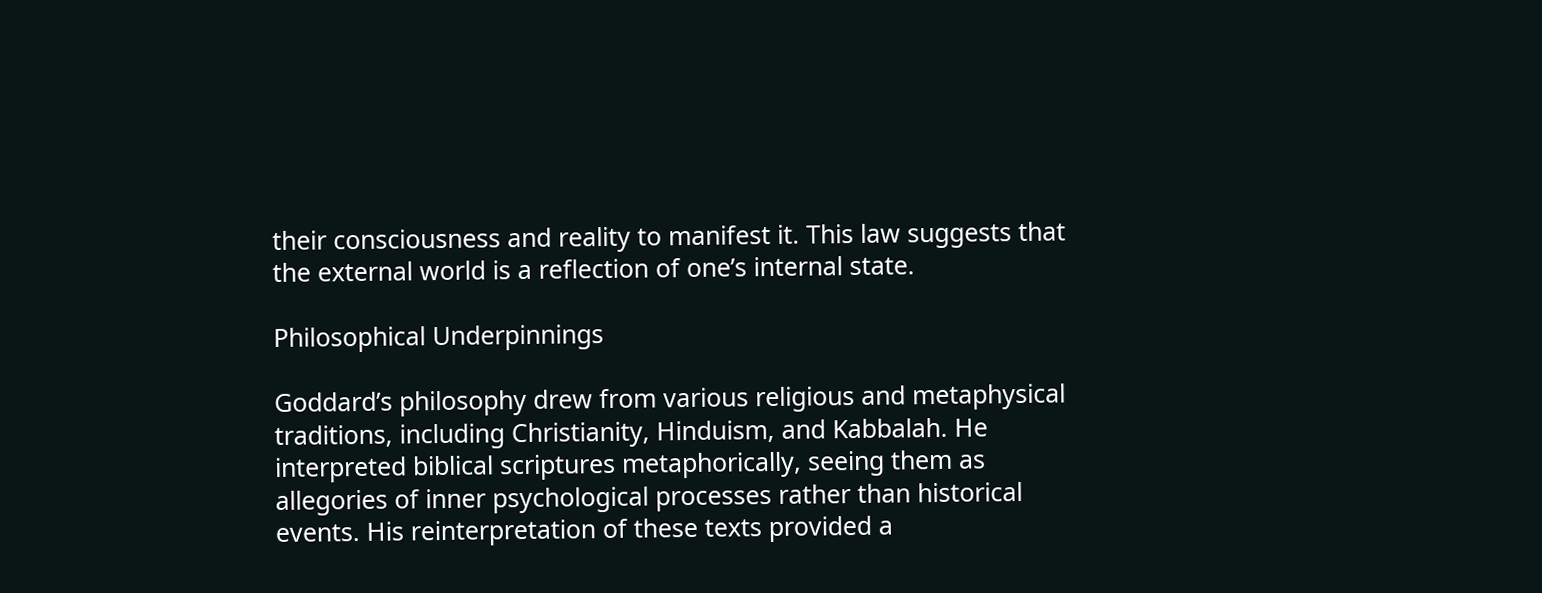their consciousness and reality to manifest it. This law suggests that the external world is a reflection of one’s internal state.

Philosophical Underpinnings

Goddard’s philosophy drew from various religious and metaphysical traditions, including Christianity, Hinduism, and Kabbalah. He interpreted biblical scriptures metaphorically, seeing them as allegories of inner psychological processes rather than historical events. His reinterpretation of these texts provided a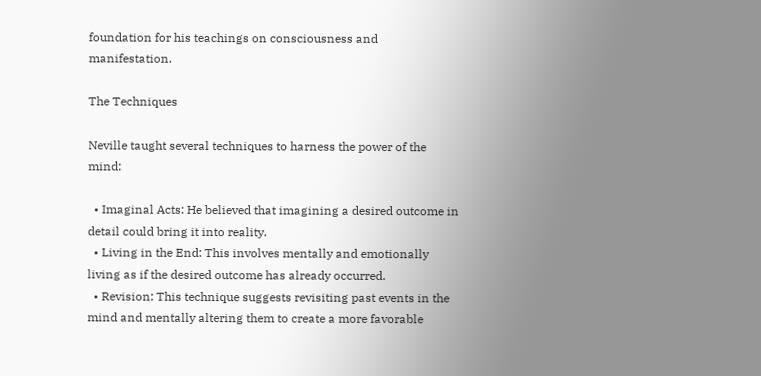foundation for his teachings on consciousness and manifestation.

The Techniques

Neville taught several techniques to harness the power of the mind:

  • Imaginal Acts: He believed that imagining a desired outcome in detail could bring it into reality.
  • Living in the End: This involves mentally and emotionally living as if the desired outcome has already occurred.
  • Revision: This technique suggests revisiting past events in the mind and mentally altering them to create a more favorable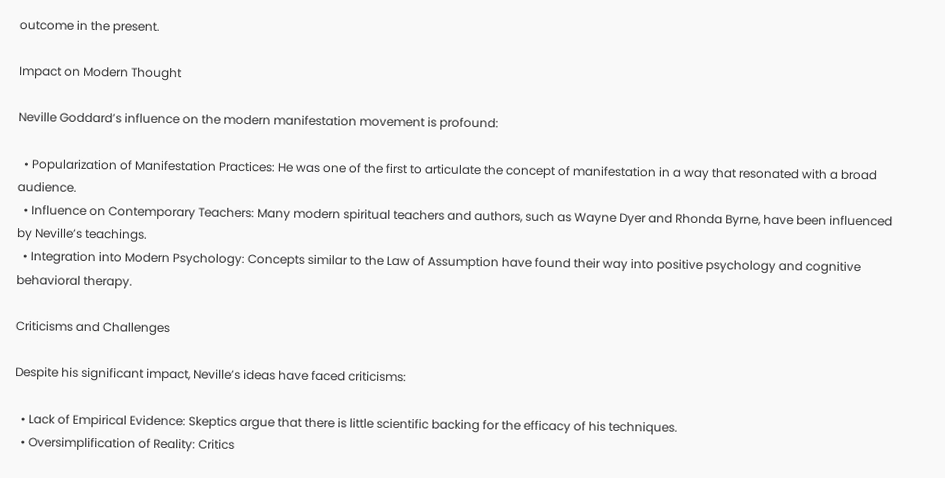outcome in the present.

Impact on Modern Thought

Neville Goddard’s influence on the modern manifestation movement is profound:

  • Popularization of Manifestation Practices: He was one of the first to articulate the concept of manifestation in a way that resonated with a broad audience.
  • Influence on Contemporary Teachers: Many modern spiritual teachers and authors, such as Wayne Dyer and Rhonda Byrne, have been influenced by Neville’s teachings.
  • Integration into Modern Psychology: Concepts similar to the Law of Assumption have found their way into positive psychology and cognitive behavioral therapy.

Criticisms and Challenges

Despite his significant impact, Neville’s ideas have faced criticisms:

  • Lack of Empirical Evidence: Skeptics argue that there is little scientific backing for the efficacy of his techniques.
  • Oversimplification of Reality: Critics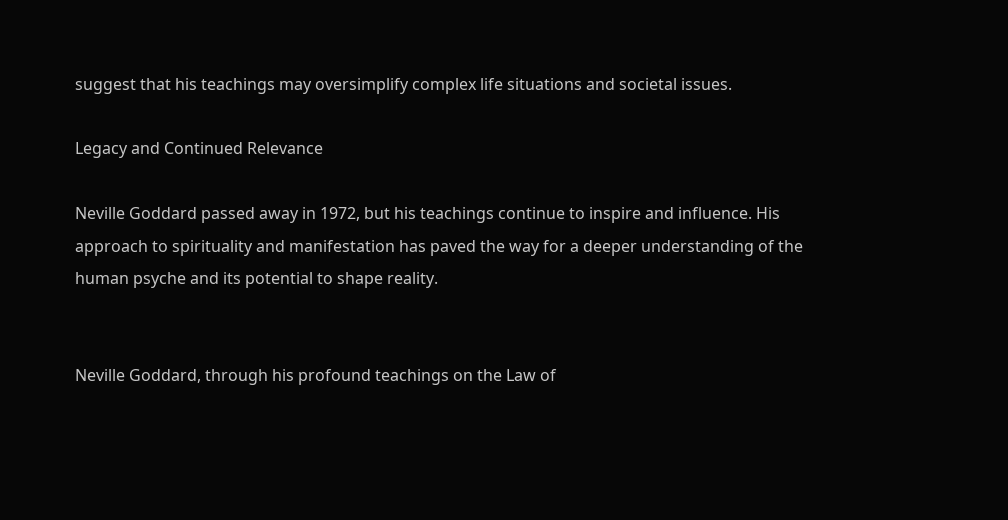suggest that his teachings may oversimplify complex life situations and societal issues.

Legacy and Continued Relevance

Neville Goddard passed away in 1972, but his teachings continue to inspire and influence. His approach to spirituality and manifestation has paved the way for a deeper understanding of the human psyche and its potential to shape reality.


Neville Goddard, through his profound teachings on the Law of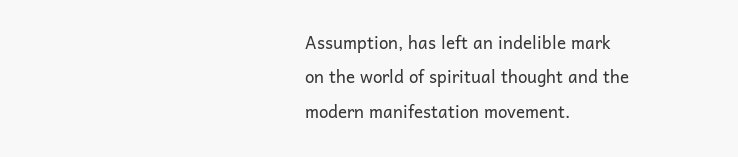Assumption, has left an indelible mark on the world of spiritual thought and the modern manifestation movement.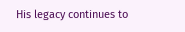His legacy continues to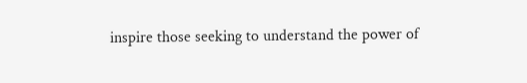inspire those seeking to understand the power of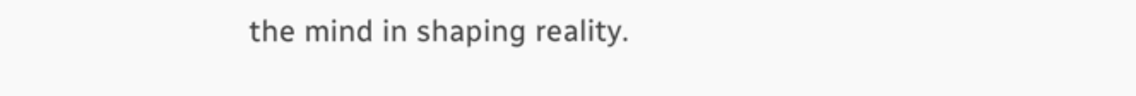the mind in shaping reality.